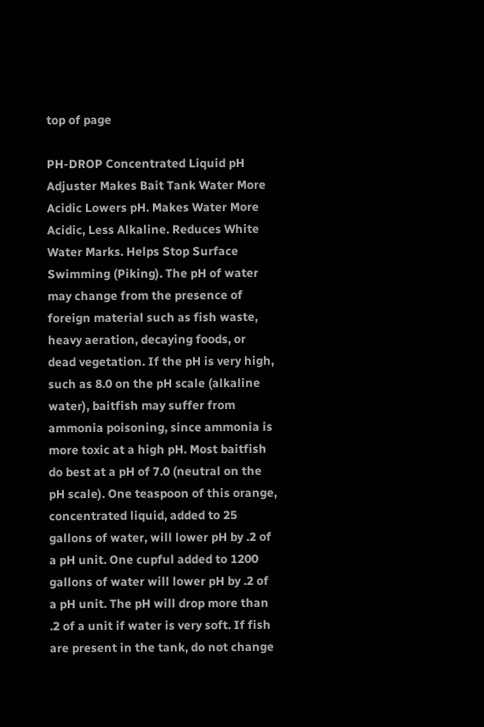top of page

PH-DROP Concentrated Liquid pH Adjuster Makes Bait Tank Water More Acidic Lowers pH. Makes Water More Acidic, Less Alkaline. Reduces White Water Marks. Helps Stop Surface Swimming (Piking). The pH of water may change from the presence of foreign material such as fish waste, heavy aeration, decaying foods, or dead vegetation. If the pH is very high, such as 8.0 on the pH scale (alkaline water), baitfish may suffer from ammonia poisoning, since ammonia is more toxic at a high pH. Most baitfish do best at a pH of 7.0 (neutral on the pH scale). One teaspoon of this orange, concentrated liquid, added to 25 gallons of water, will lower pH by .2 of a pH unit. One cupful added to 1200 gallons of water will lower pH by .2 of a pH unit. The pH will drop more than .2 of a unit if water is very soft. If fish are present in the tank, do not change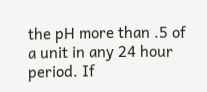the pH more than .5 of a unit in any 24 hour period. If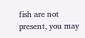fish are not present, you may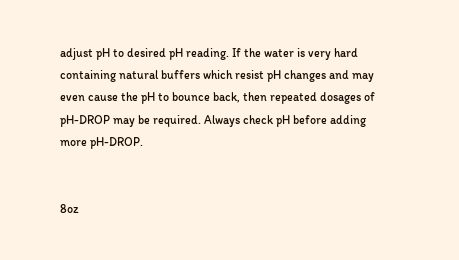adjust pH to desired pH reading. If the water is very hard containing natural buffers which resist pH changes and may even cause the pH to bounce back, then repeated dosages of pH-DROP may be required. Always check pH before adding more pH-DROP.


8oz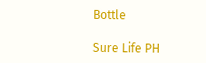Bottle

Sure Life PH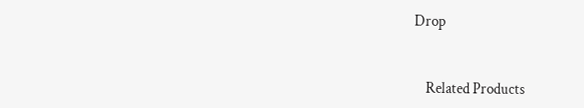Drop


    Related Products